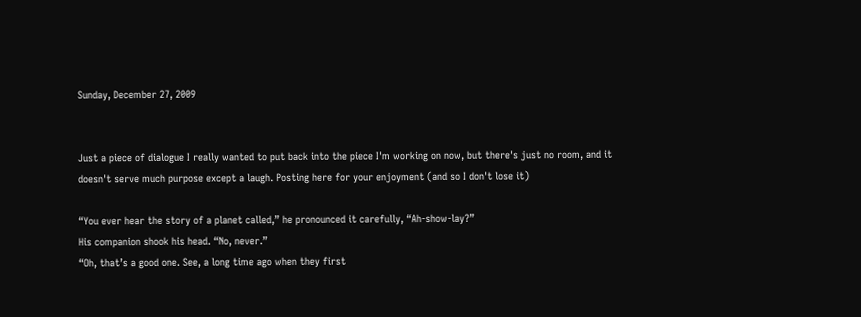Sunday, December 27, 2009


Just a piece of dialogue I really wanted to put back into the piece I'm working on now, but there's just no room, and it doesn't serve much purpose except a laugh. Posting here for your enjoyment (and so I don't lose it)

“You ever hear the story of a planet called,” he pronounced it carefully, “Ah-show-lay?”
His companion shook his head. “No, never.”
“Oh, that’s a good one. See, a long time ago when they first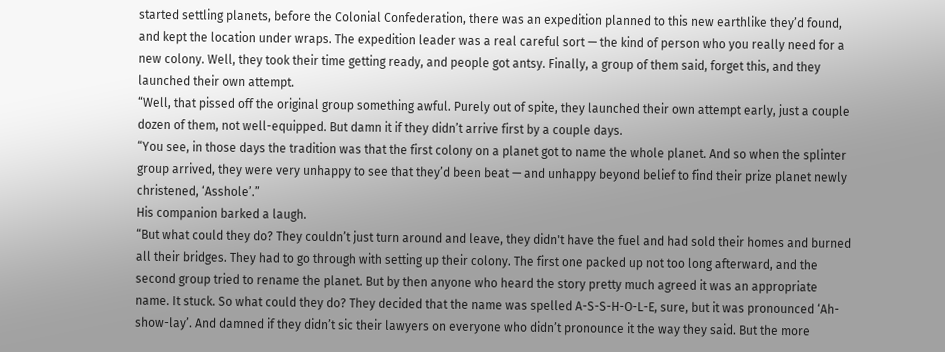started settling planets, before the Colonial Confederation, there was an expedition planned to this new earthlike they’d found, and kept the location under wraps. The expedition leader was a real careful sort — the kind of person who you really need for a new colony. Well, they took their time getting ready, and people got antsy. Finally, a group of them said, forget this, and they launched their own attempt.
“Well, that pissed off the original group something awful. Purely out of spite, they launched their own attempt early, just a couple dozen of them, not well-equipped. But damn it if they didn’t arrive first by a couple days.
“You see, in those days the tradition was that the first colony on a planet got to name the whole planet. And so when the splinter group arrived, they were very unhappy to see that they’d been beat — and unhappy beyond belief to find their prize planet newly christened, ‘Asshole’.”
His companion barked a laugh.
“But what could they do? They couldn’t just turn around and leave, they didn't have the fuel and had sold their homes and burned all their bridges. They had to go through with setting up their colony. The first one packed up not too long afterward, and the second group tried to rename the planet. But by then anyone who heard the story pretty much agreed it was an appropriate name. It stuck. So what could they do? They decided that the name was spelled A-S-S-H-O-L-E, sure, but it was pronounced ‘Ah-show-lay’. And damned if they didn’t sic their lawyers on everyone who didn’t pronounce it the way they said. But the more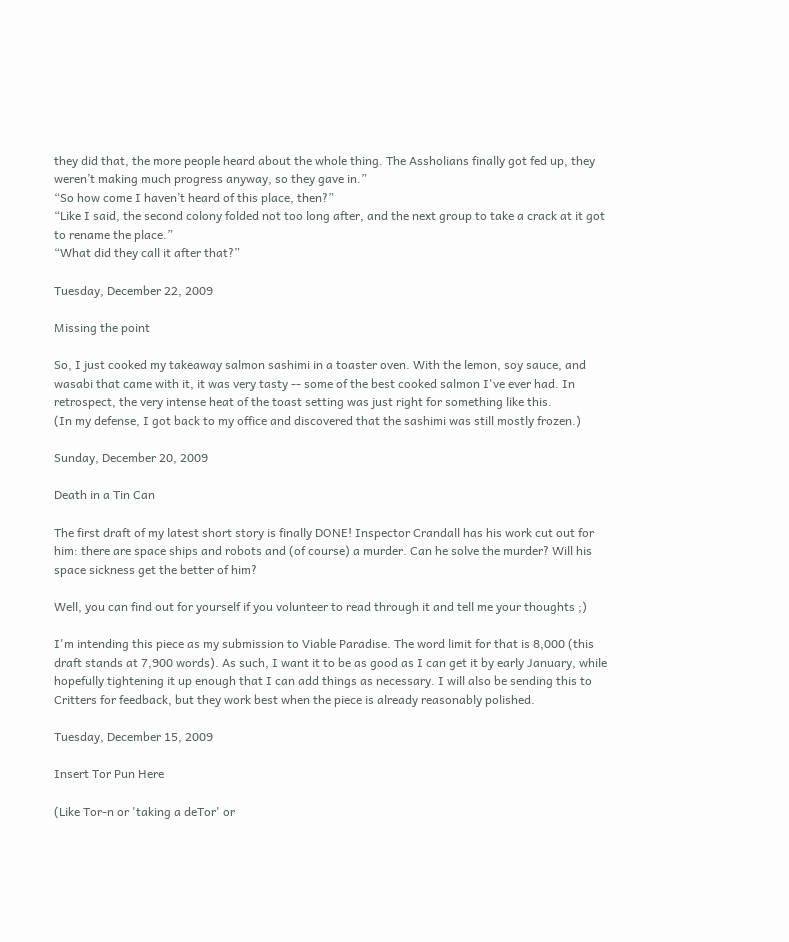they did that, the more people heard about the whole thing. The Assholians finally got fed up, they weren’t making much progress anyway, so they gave in.”
“So how come I haven’t heard of this place, then?”
“Like I said, the second colony folded not too long after, and the next group to take a crack at it got to rename the place.”
“What did they call it after that?”

Tuesday, December 22, 2009

Missing the point

So, I just cooked my takeaway salmon sashimi in a toaster oven. With the lemon, soy sauce, and wasabi that came with it, it was very tasty -- some of the best cooked salmon I've ever had. In retrospect, the very intense heat of the toast setting was just right for something like this.
(In my defense, I got back to my office and discovered that the sashimi was still mostly frozen.)

Sunday, December 20, 2009

Death in a Tin Can

The first draft of my latest short story is finally DONE! Inspector Crandall has his work cut out for him: there are space ships and robots and (of course) a murder. Can he solve the murder? Will his space sickness get the better of him?

Well, you can find out for yourself if you volunteer to read through it and tell me your thoughts ;)

I'm intending this piece as my submission to Viable Paradise. The word limit for that is 8,000 (this draft stands at 7,900 words). As such, I want it to be as good as I can get it by early January, while hopefully tightening it up enough that I can add things as necessary. I will also be sending this to Critters for feedback, but they work best when the piece is already reasonably polished.

Tuesday, December 15, 2009

Insert Tor Pun Here

(Like Tor-n or 'taking a deTor' or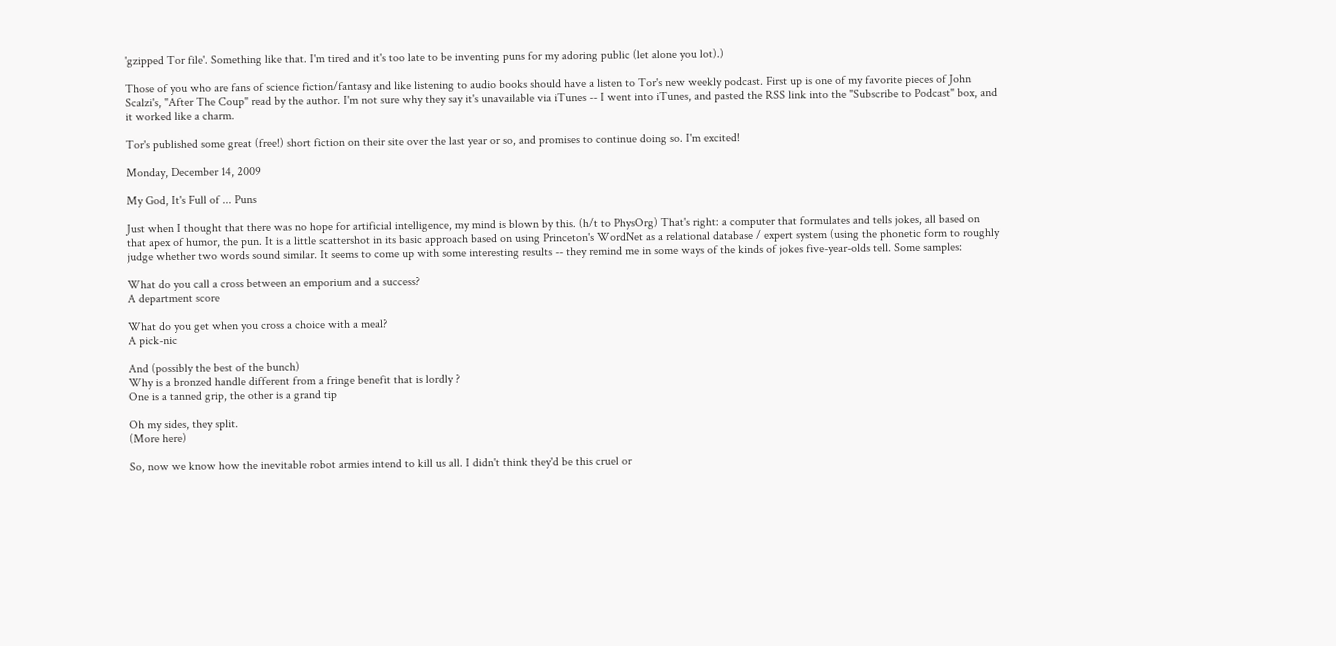'gzipped Tor file'. Something like that. I'm tired and it's too late to be inventing puns for my adoring public (let alone you lot).)

Those of you who are fans of science fiction/fantasy and like listening to audio books should have a listen to Tor's new weekly podcast. First up is one of my favorite pieces of John Scalzi's, "After The Coup" read by the author. I'm not sure why they say it's unavailable via iTunes -- I went into iTunes, and pasted the RSS link into the "Subscribe to Podcast" box, and it worked like a charm.

Tor's published some great (free!) short fiction on their site over the last year or so, and promises to continue doing so. I'm excited!

Monday, December 14, 2009

My God, It's Full of ... Puns

Just when I thought that there was no hope for artificial intelligence, my mind is blown by this. (h/t to PhysOrg) That's right: a computer that formulates and tells jokes, all based on that apex of humor, the pun. It is a little scattershot in its basic approach based on using Princeton's WordNet as a relational database / expert system (using the phonetic form to roughly judge whether two words sound similar. It seems to come up with some interesting results -- they remind me in some ways of the kinds of jokes five-year-olds tell. Some samples:

What do you call a cross between an emporium and a success?
A department score

What do you get when you cross a choice with a meal?
A pick-nic

And (possibly the best of the bunch)
Why is a bronzed handle different from a fringe benefit that is lordly ?
One is a tanned grip, the other is a grand tip

Oh my sides, they split.
(More here)

So, now we know how the inevitable robot armies intend to kill us all. I didn't think they'd be this cruel or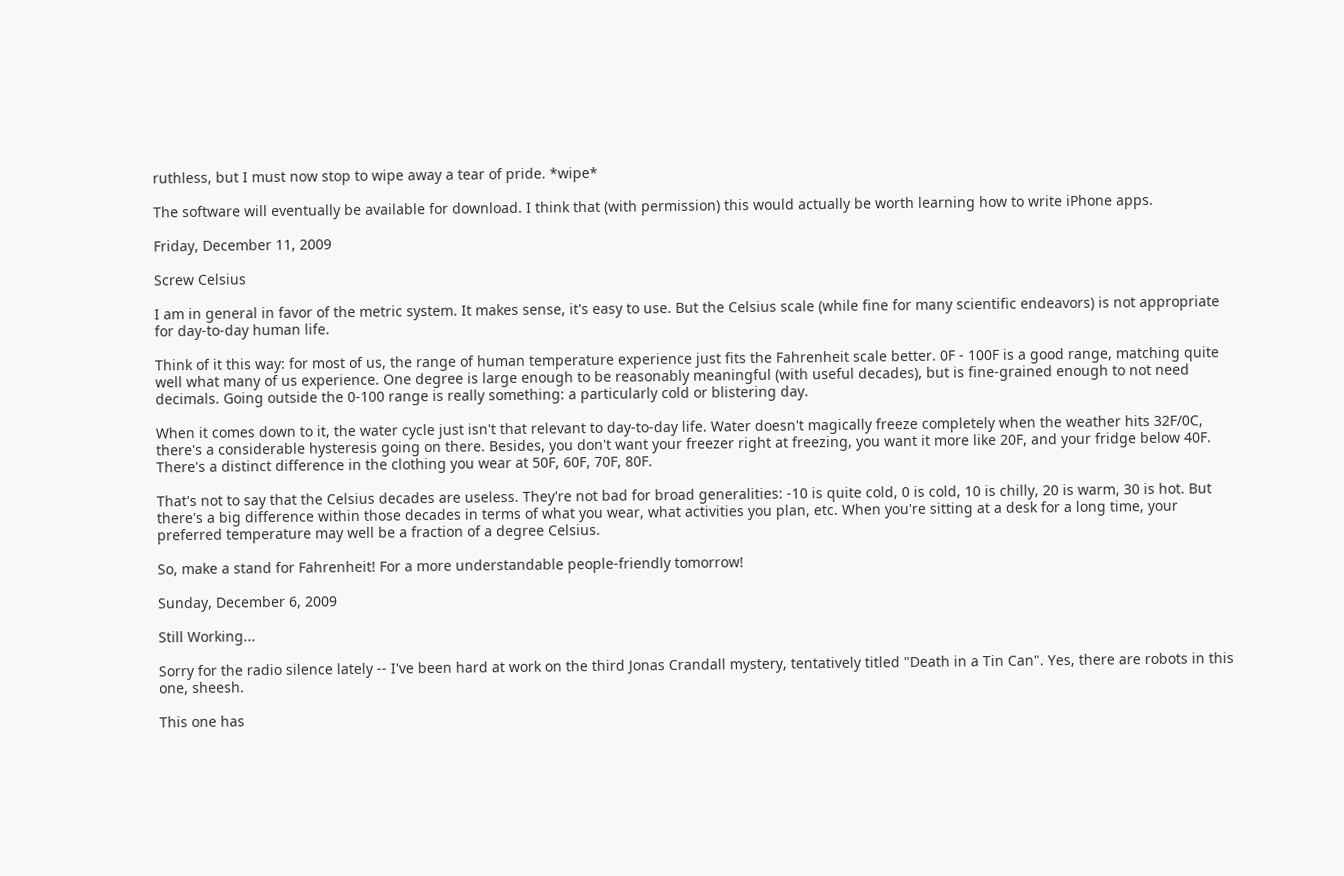ruthless, but I must now stop to wipe away a tear of pride. *wipe*

The software will eventually be available for download. I think that (with permission) this would actually be worth learning how to write iPhone apps.

Friday, December 11, 2009

Screw Celsius

I am in general in favor of the metric system. It makes sense, it's easy to use. But the Celsius scale (while fine for many scientific endeavors) is not appropriate for day-to-day human life.

Think of it this way: for most of us, the range of human temperature experience just fits the Fahrenheit scale better. 0F - 100F is a good range, matching quite well what many of us experience. One degree is large enough to be reasonably meaningful (with useful decades), but is fine-grained enough to not need decimals. Going outside the 0-100 range is really something: a particularly cold or blistering day.

When it comes down to it, the water cycle just isn't that relevant to day-to-day life. Water doesn't magically freeze completely when the weather hits 32F/0C, there's a considerable hysteresis going on there. Besides, you don't want your freezer right at freezing, you want it more like 20F, and your fridge below 40F. There's a distinct difference in the clothing you wear at 50F, 60F, 70F, 80F.

That's not to say that the Celsius decades are useless. They're not bad for broad generalities: -10 is quite cold, 0 is cold, 10 is chilly, 20 is warm, 30 is hot. But there's a big difference within those decades in terms of what you wear, what activities you plan, etc. When you're sitting at a desk for a long time, your preferred temperature may well be a fraction of a degree Celsius.

So, make a stand for Fahrenheit! For a more understandable people-friendly tomorrow!

Sunday, December 6, 2009

Still Working...

Sorry for the radio silence lately -- I've been hard at work on the third Jonas Crandall mystery, tentatively titled "Death in a Tin Can". Yes, there are robots in this one, sheesh.

This one has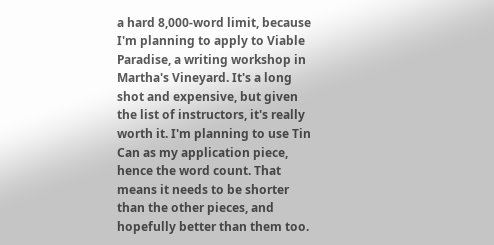a hard 8,000-word limit, because I'm planning to apply to Viable Paradise, a writing workshop in Martha's Vineyard. It's a long shot and expensive, but given the list of instructors, it's really worth it. I'm planning to use Tin Can as my application piece, hence the word count. That means it needs to be shorter than the other pieces, and hopefully better than them too.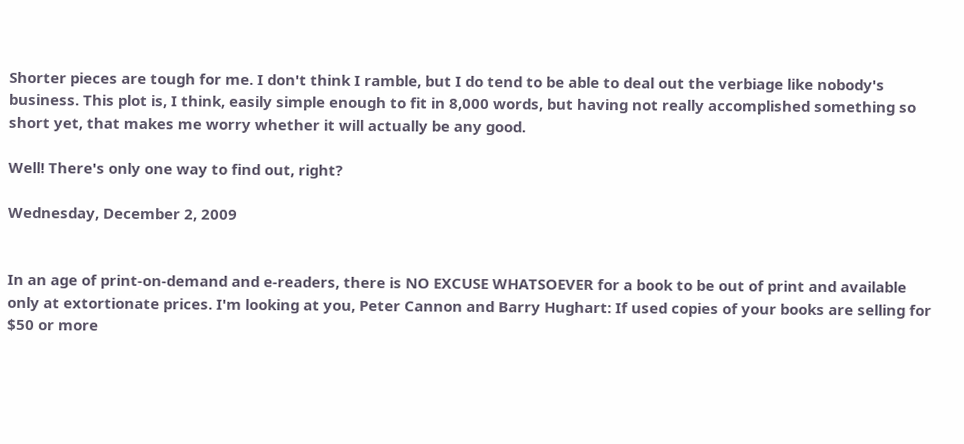Shorter pieces are tough for me. I don't think I ramble, but I do tend to be able to deal out the verbiage like nobody's business. This plot is, I think, easily simple enough to fit in 8,000 words, but having not really accomplished something so short yet, that makes me worry whether it will actually be any good.

Well! There's only one way to find out, right?

Wednesday, December 2, 2009


In an age of print-on-demand and e-readers, there is NO EXCUSE WHATSOEVER for a book to be out of print and available only at extortionate prices. I'm looking at you, Peter Cannon and Barry Hughart: If used copies of your books are selling for $50 or more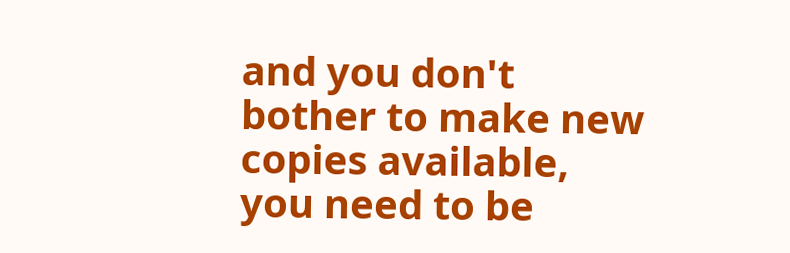and you don't bother to make new copies available, you need to be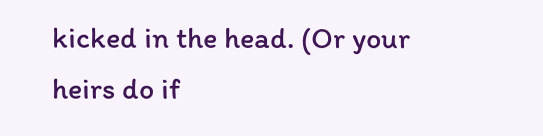kicked in the head. (Or your heirs do if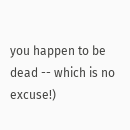you happen to be dead -- which is no excuse!)